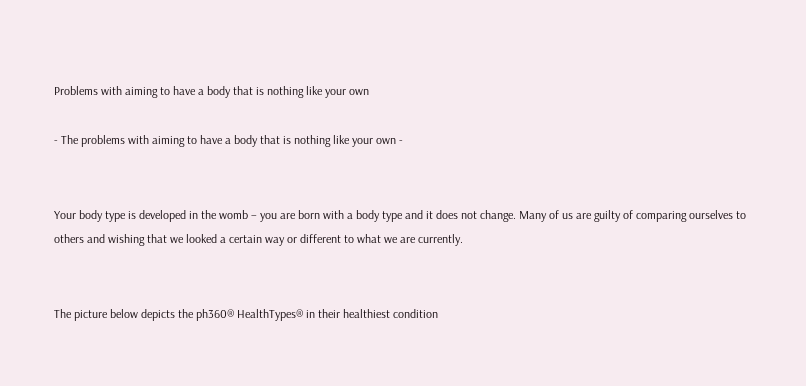Problems with aiming to have a body that is nothing like your own

- The problems with aiming to have a body that is nothing like your own -


Your body type is developed in the womb – you are born with a body type and it does not change. Many of us are guilty of comparing ourselves to others and wishing that we looked a certain way or different to what we are currently.


The picture below depicts the ph360® HealthTypes® in their healthiest condition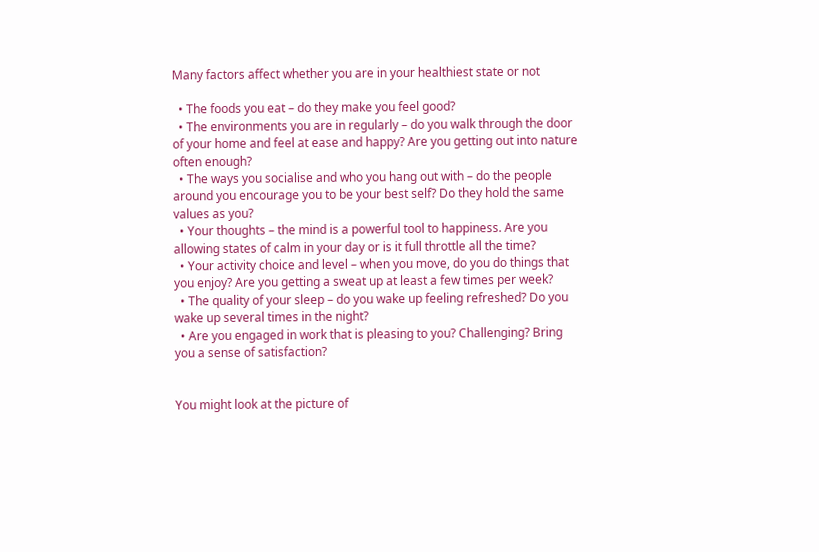Many factors affect whether you are in your healthiest state or not

  • The foods you eat – do they make you feel good?
  • The environments you are in regularly – do you walk through the door of your home and feel at ease and happy? Are you getting out into nature often enough?
  • The ways you socialise and who you hang out with – do the people around you encourage you to be your best self? Do they hold the same values as you?
  • Your thoughts – the mind is a powerful tool to happiness. Are you allowing states of calm in your day or is it full throttle all the time?
  • Your activity choice and level – when you move, do you do things that you enjoy? Are you getting a sweat up at least a few times per week?
  • The quality of your sleep – do you wake up feeling refreshed? Do you wake up several times in the night?
  • Are you engaged in work that is pleasing to you? Challenging? Bring you a sense of satisfaction?


You might look at the picture of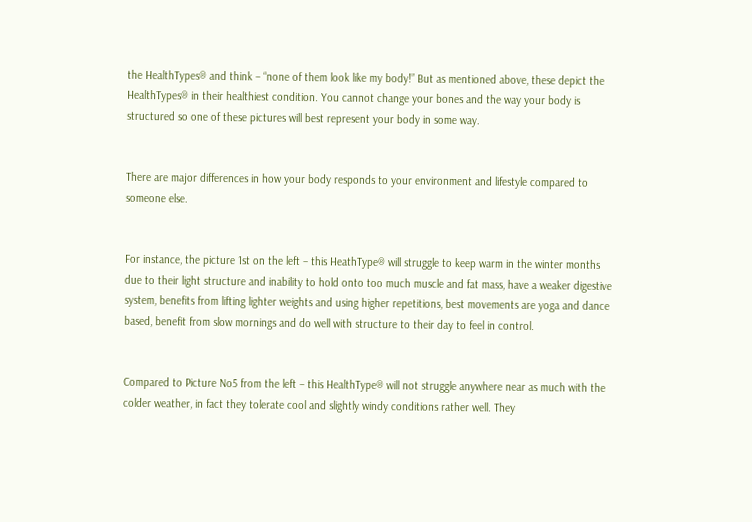the HealthTypes® and think – “none of them look like my body!” But as mentioned above, these depict the HealthTypes® in their healthiest condition. You cannot change your bones and the way your body is structured so one of these pictures will best represent your body in some way.


There are major differences in how your body responds to your environment and lifestyle compared to someone else.


For instance, the picture 1st on the left – this HeathType® will struggle to keep warm in the winter months due to their light structure and inability to hold onto too much muscle and fat mass, have a weaker digestive system, benefits from lifting lighter weights and using higher repetitions, best movements are yoga and dance based, benefit from slow mornings and do well with structure to their day to feel in control.


Compared to Picture No5 from the left – this HealthType® will not struggle anywhere near as much with the colder weather, in fact they tolerate cool and slightly windy conditions rather well. They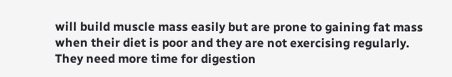will build muscle mass easily but are prone to gaining fat mass when their diet is poor and they are not exercising regularly. They need more time for digestion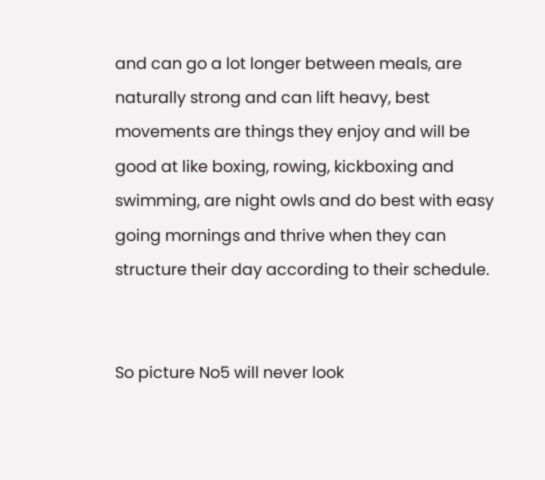and can go a lot longer between meals, are naturally strong and can lift heavy, best movements are things they enjoy and will be good at like boxing, rowing, kickboxing and swimming, are night owls and do best with easy going mornings and thrive when they can structure their day according to their schedule.


So picture No5 will never look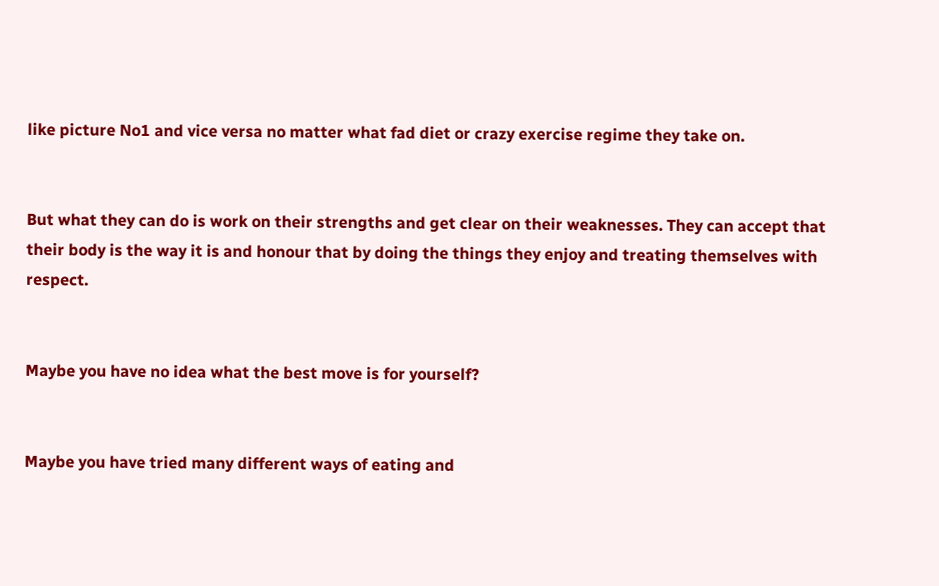like picture No1 and vice versa no matter what fad diet or crazy exercise regime they take on.


But what they can do is work on their strengths and get clear on their weaknesses. They can accept that their body is the way it is and honour that by doing the things they enjoy and treating themselves with respect.


Maybe you have no idea what the best move is for yourself?


Maybe you have tried many different ways of eating and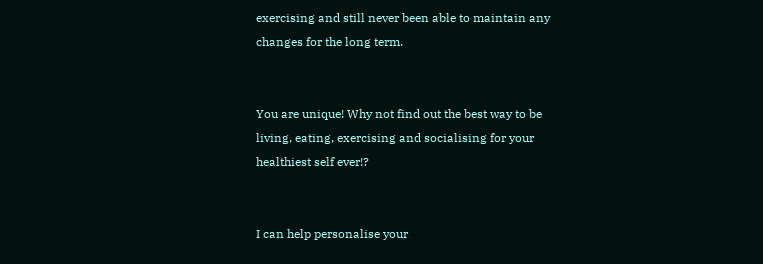exercising and still never been able to maintain any changes for the long term.


You are unique! Why not find out the best way to be living, eating, exercising and socialising for your healthiest self ever!?


I can help personalise your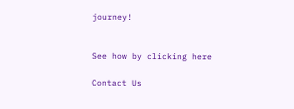journey!


See how by clicking here

Contact Us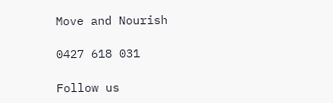Move and Nourish

0427 618 031

Follow us